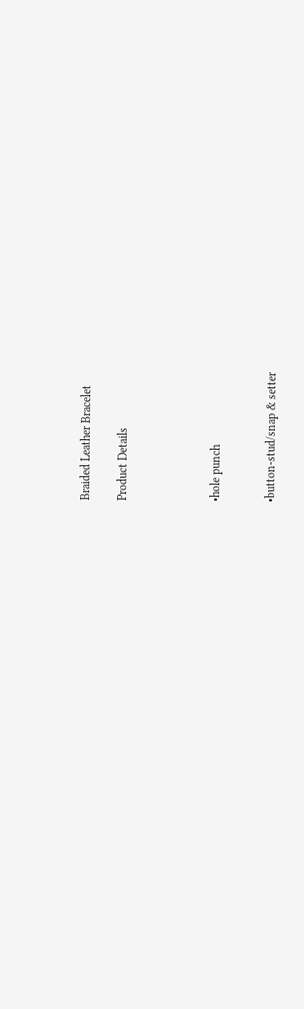Braided Leather Bracelet

Product Details




•hole punch


•button-stud/snap & setter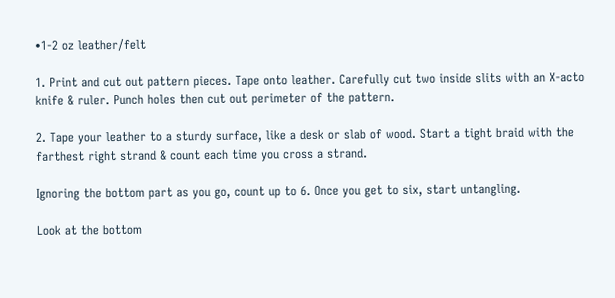•1-2 oz leather/felt

1. Print and cut out pattern pieces. Tape onto leather. Carefully cut two inside slits with an X-acto knife & ruler. Punch holes then cut out perimeter of the pattern.

2. Tape your leather to a sturdy surface, like a desk or slab of wood. Start a tight braid with the farthest right strand & count each time you cross a strand.

Ignoring the bottom part as you go, count up to 6. Once you get to six, start untangling.

Look at the bottom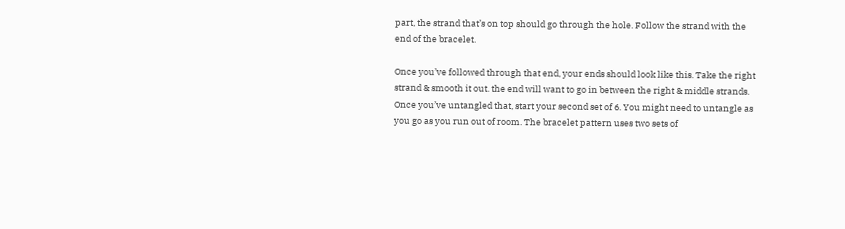part, the strand that’s on top should go through the hole. Follow the strand with the end of the bracelet.

Once you’ve followed through that end, your ends should look like this. Take the right strand & smooth it out. the end will want to go in between the right & middle strands. Once you’ve untangled that, start your second set of 6. You might need to untangle as you go as you run out of room. The bracelet pattern uses two sets of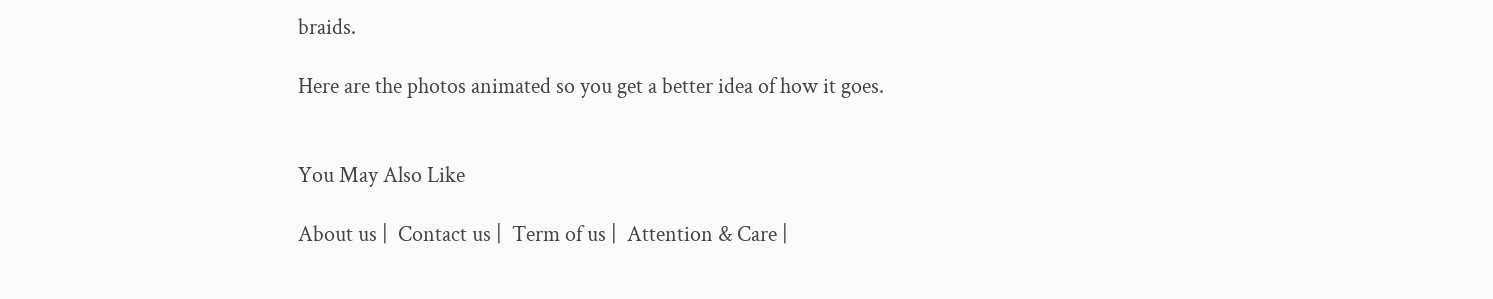braids.

Here are the photos animated so you get a better idea of how it goes.


You May Also Like

About us |  Contact us |  Term of us |  Attention & Care |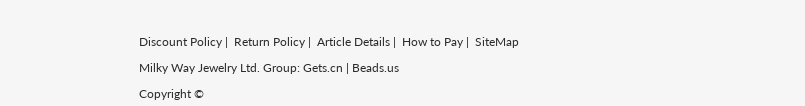Discount Policy |  Return Policy |  Article Details |  How to Pay |  SiteMap

Milky Way Jewelry Ltd. Group: Gets.cn | Beads.us

Copyright ©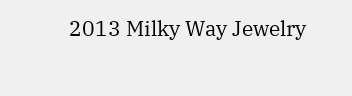2013 Milky Way Jewelry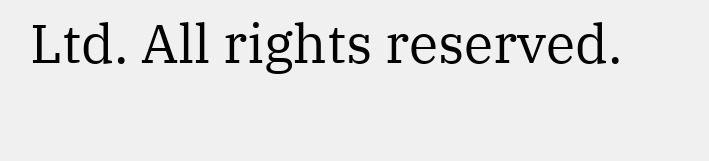Ltd. All rights reserved.